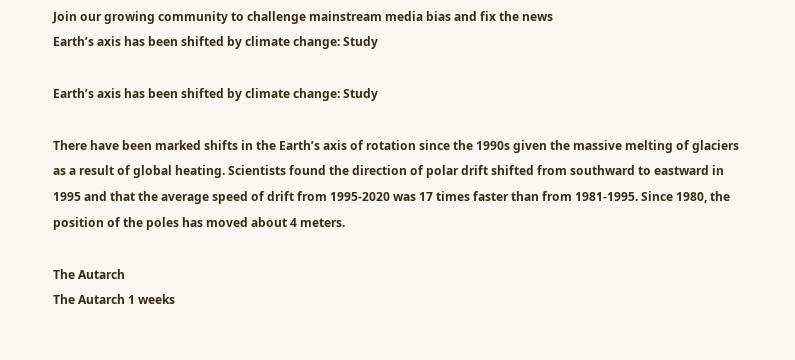Join our growing community to challenge mainstream media bias and fix the news
Earth’s axis has been shifted by climate change: Study

Earth’s axis has been shifted by climate change: Study

There have been marked shifts in the Earth’s axis of rotation since the 1990s given the massive melting of glaciers as a result of global heating. Scientists found the direction of polar drift shifted from southward to eastward in 1995 and that the average speed of drift from 1995-2020 was 17 times faster than from 1981-1995. Since 1980, the position of the poles has moved about 4 meters.

The Autarch
The Autarch 1 weeks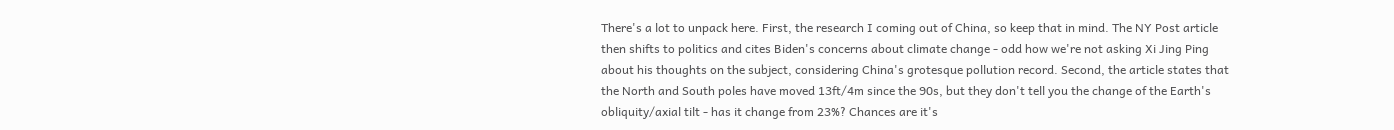There's a lot to unpack here. First, the research I coming out of China, so keep that in mind. The NY Post article then shifts to politics and cites Biden's concerns about climate change - odd how we're not asking Xi Jing Ping about his thoughts on the subject, considering China's grotesque pollution record. Second, the article states that the North and South poles have moved 13ft/4m since the 90s, but they don't tell you the change of the Earth's obliquity/axial tilt - has it change from 23%? Chances are it's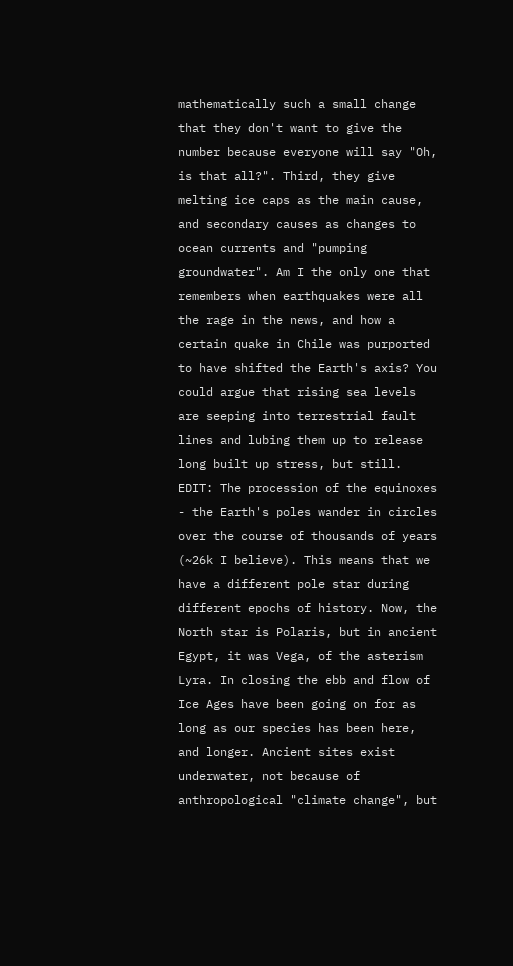mathematically such a small change that they don't want to give the number because everyone will say "Oh, is that all?". Third, they give melting ice caps as the main cause, and secondary causes as changes to ocean currents and "pumping groundwater". Am I the only one that remembers when earthquakes were all the rage in the news, and how a certain quake in Chile was purported to have shifted the Earth's axis? You could argue that rising sea levels are seeping into terrestrial fault lines and lubing them up to release long built up stress, but still. EDIT: The procession of the equinoxes - the Earth's poles wander in circles over the course of thousands of years (~26k I believe). This means that we have a different pole star during different epochs of history. Now, the North star is Polaris, but in ancient Egypt, it was Vega, of the asterism Lyra. In closing the ebb and flow of Ice Ages have been going on for as long as our species has been here, and longer. Ancient sites exist underwater, not because of anthropological "climate change", but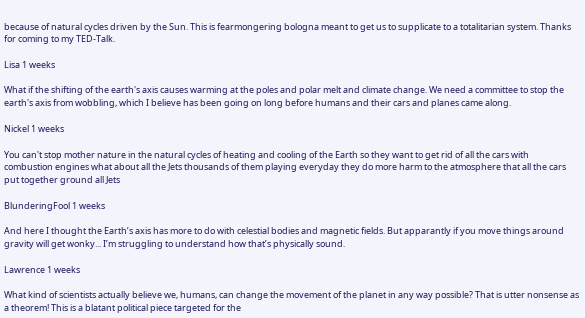because of natural cycles driven by the Sun. This is fearmongering bologna meant to get us to supplicate to a totalitarian system. Thanks for coming to my TED-Talk.

Lisa 1 weeks

What if the shifting of the earth's axis causes warming at the poles and polar melt and climate change. We need a committee to stop the earth's axis from wobbling, which I believe has been going on long before humans and their cars and planes came along.

Nickel 1 weeks

You can't stop mother nature in the natural cycles of heating and cooling of the Earth so they want to get rid of all the cars with combustion engines what about all the Jets thousands of them playing everyday they do more harm to the atmosphere that all the cars put together ground all Jets

BlunderingFool 1 weeks

And here I thought the Earth’s axis has more to do with celestial bodies and magnetic fields. But apparantly if you move things around gravity will get wonky... I’m struggling to understand how that’s physically sound.

Lawrence 1 weeks

What kind of scientists actually believe we, humans, can change the movement of the planet in any way possible? That is utter nonsense as a theorem! This is a blatant political piece targeted for the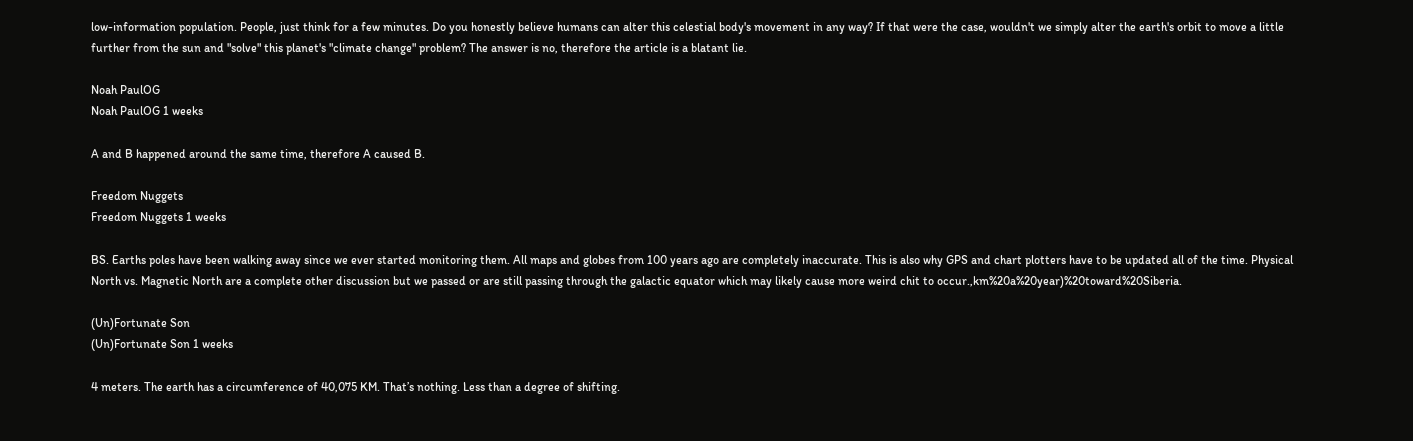low-information population. People, just think for a few minutes. Do you honestly believe humans can alter this celestial body's movement in any way? If that were the case, wouldn't we simply alter the earth's orbit to move a little further from the sun and "solve" this planet's "climate change" problem? The answer is no, therefore the article is a blatant lie.

Noah PaulOG
Noah PaulOG 1 weeks

A and B happened around the same time, therefore A caused B.

Freedom Nuggets
Freedom Nuggets 1 weeks

BS. Earths poles have been walking away since we ever started monitoring them. All maps and globes from 100 years ago are completely inaccurate. This is also why GPS and chart plotters have to be updated all of the time. Physical North vs. Magnetic North are a complete other discussion but we passed or are still passing through the galactic equator which may likely cause more weird chit to occur.,km%20a%20year)%20toward%20Siberia.

(Un)Fortunate Son
(Un)Fortunate Son 1 weeks

4 meters. The earth has a circumference of 40,075 KM. That’s nothing. Less than a degree of shifting.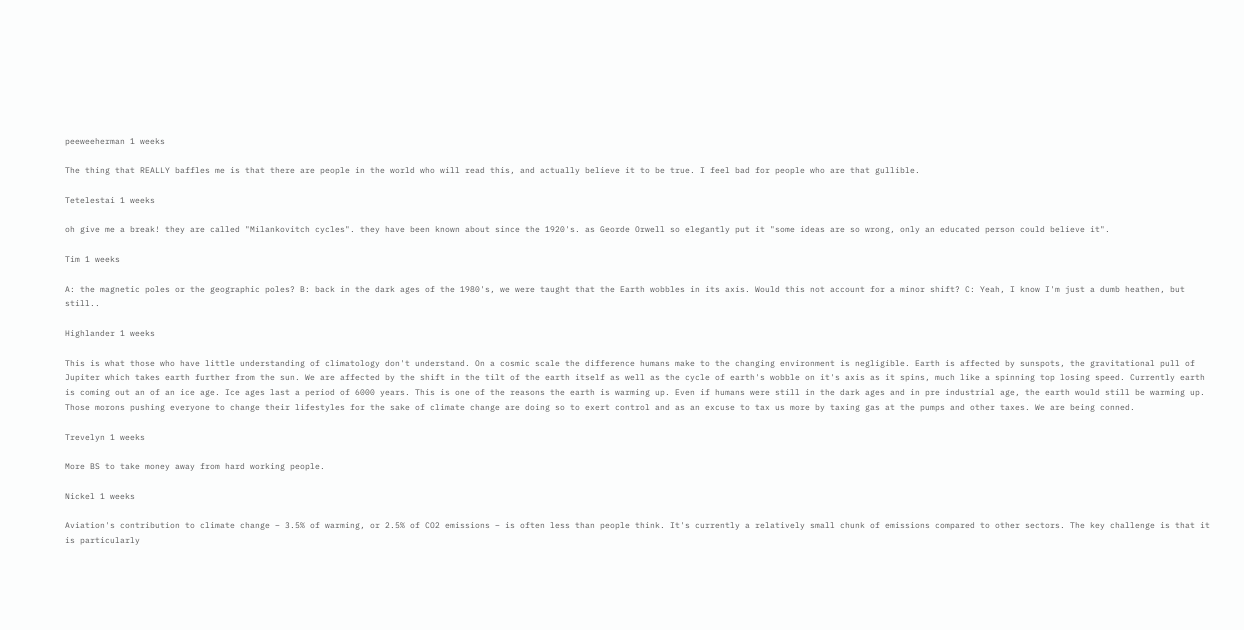peeweeherman 1 weeks

The thing that REALLY baffles me is that there are people in the world who will read this, and actually believe it to be true. I feel bad for people who are that gullible.

Tetelestai 1 weeks

oh give me a break! they are called "Milankovitch cycles". they have been known about since the 1920's. as Georde Orwell so elegantly put it "some ideas are so wrong, only an educated person could believe it".

Tim 1 weeks

A: the magnetic poles or the geographic poles? B: back in the dark ages of the 1980's, we were taught that the Earth wobbles in its axis. Would this not account for a minor shift? C: Yeah, I know I'm just a dumb heathen, but still..

Highlander 1 weeks

This is what those who have little understanding of climatology don't understand. On a cosmic scale the difference humans make to the changing environment is negligible. Earth is affected by sunspots, the gravitational pull of Jupiter which takes earth further from the sun. We are affected by the shift in the tilt of the earth itself as well as the cycle of earth's wobble on it's axis as it spins, much like a spinning top losing speed. Currently earth is coming out an of an ice age. Ice ages last a period of 6000 years. This is one of the reasons the earth is warming up. Even if humans were still in the dark ages and in pre industrial age, the earth would still be warming up. Those morons pushing everyone to change their lifestyles for the sake of climate change are doing so to exert control and as an excuse to tax us more by taxing gas at the pumps and other taxes. We are being conned.

Trevelyn 1 weeks

More BS to take money away from hard working people.

Nickel 1 weeks

Aviation's contribution to climate change – 3.5% of warming, or 2.5% of CO2 emissions – is often less than people think. It's currently a relatively small chunk of emissions compared to other sectors. The key challenge is that it is particularly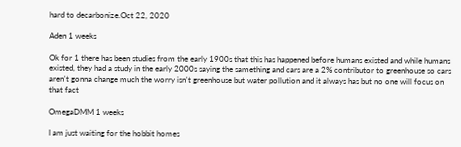hard to decarbonize.Oct 22, 2020

Aden 1 weeks

Ok for 1 there has been studies from the early 1900s that this has happened before humans existed and while humans existed, they had a study in the early 2000s saying the samething and cars are a 2% contributor to greenhouse so cars aren't gonna change much the worry isn't greenhouse but water pollution and it always has but no one will focus on that fact

OmegaDMM 1 weeks

I am just waiting for the hobbit homes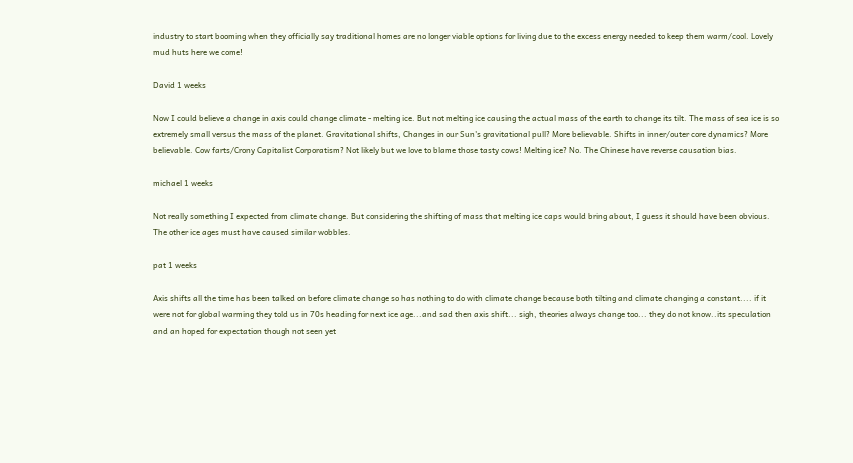industry to start booming when they officially say traditional homes are no longer viable options for living due to the excess energy needed to keep them warm/cool. Lovely mud huts here we come!

David 1 weeks

Now I could believe a change in axis could change climate - melting ice. But not melting ice causing the actual mass of the earth to change its tilt. The mass of sea ice is so extremely small versus the mass of the planet. Gravitational shifts, Changes in our Sun's gravitational pull? More believable. Shifts in inner/outer core dynamics? More believable. Cow farts/Crony Capitalist Corporatism? Not likely but we love to blame those tasty cows! Melting ice? No. The Chinese have reverse causation bias.

michael 1 weeks

Not really something I expected from climate change. But considering the shifting of mass that melting ice caps would bring about, I guess it should have been obvious. The other ice ages must have caused similar wobbles.

pat 1 weeks

Axis shifts all the time has been talked on before climate change so has nothing to do with climate change because both tilting and climate changing a constant.... if it were not for global warming they told us in 70s heading for next ice age...and sad then axis shift... sigh, theories always change too... they do not know..its speculation and an hoped for expectation though not seen yet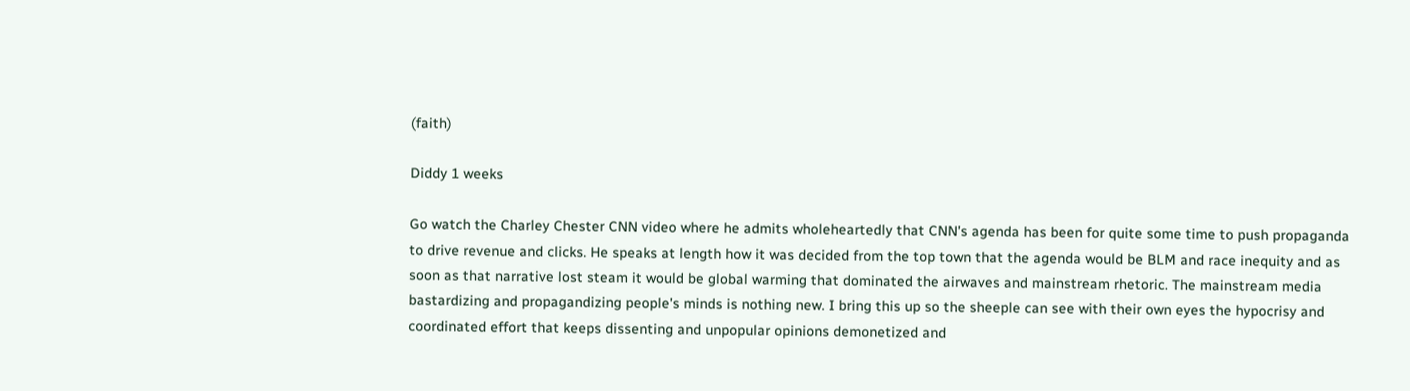(faith)

Diddy 1 weeks

Go watch the Charley Chester CNN video where he admits wholeheartedly that CNN's agenda has been for quite some time to push propaganda to drive revenue and clicks. He speaks at length how it was decided from the top town that the agenda would be BLM and race inequity and as soon as that narrative lost steam it would be global warming that dominated the airwaves and mainstream rhetoric. The mainstream media bastardizing and propagandizing people's minds is nothing new. I bring this up so the sheeple can see with their own eyes the hypocrisy and coordinated effort that keeps dissenting and unpopular opinions demonetized and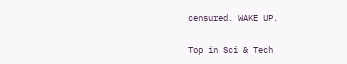censured. WAKE UP.

Top in Sci & Tech